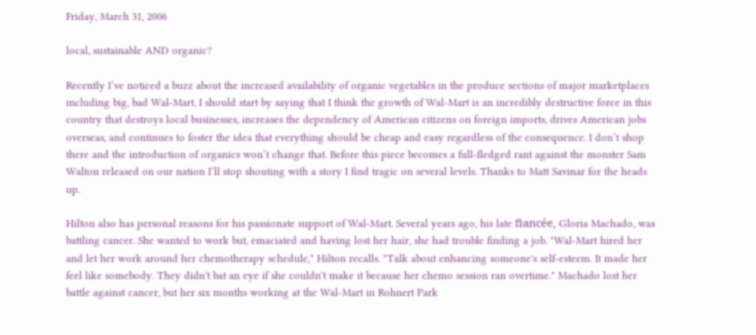Friday, March 31, 2006

local, sustainable AND organic?

Recently I’ve noticed a buzz about the increased availability of organic vegetables in the produce sections of major marketplaces including big, bad Wal-Mart. I should start by saying that I think the growth of Wal-Mart is an incredibly destructive force in this country that destroys local businesses, increases the dependency of American citizens on foreign imports, drives American jobs overseas, and continues to foster the idea that everything should be cheap and easy regardless of the consequence. I don’t shop there and the introduction of organics won’t change that. Before this piece becomes a full-fledged rant against the monster Sam Walton released on our nation I’ll stop shouting with a story I find tragic on several levels. Thanks to Matt Savinar for the heads up.

Hilton also has personal reasons for his passionate support of Wal-Mart. Several years ago, his late fiancée, Gloria Machado, was battling cancer. She wanted to work but, emaciated and having lost her hair, she had trouble finding a job. "Wal-Mart hired her and let her work around her chemotherapy schedule," Hilton recalls. "Talk about enhancing someone's self-esteem. It made her feel like somebody. They didn't bat an eye if she couldn't make it because her chemo session ran overtime." Machado lost her battle against cancer, but her six months working at the Wal-Mart in Rohnert Park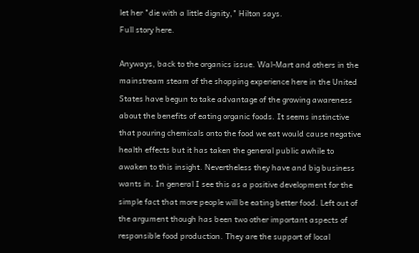let her "die with a little dignity," Hilton says.
Full story here.

Anyways, back to the organics issue. Wal-Mart and others in the mainstream steam of the shopping experience here in the United States have begun to take advantage of the growing awareness about the benefits of eating organic foods. It seems instinctive that pouring chemicals onto the food we eat would cause negative health effects but it has taken the general public awhile to awaken to this insight. Nevertheless they have and big business wants in. In general I see this as a positive development for the simple fact that more people will be eating better food. Left out of the argument though has been two other important aspects of responsible food production. They are the support of local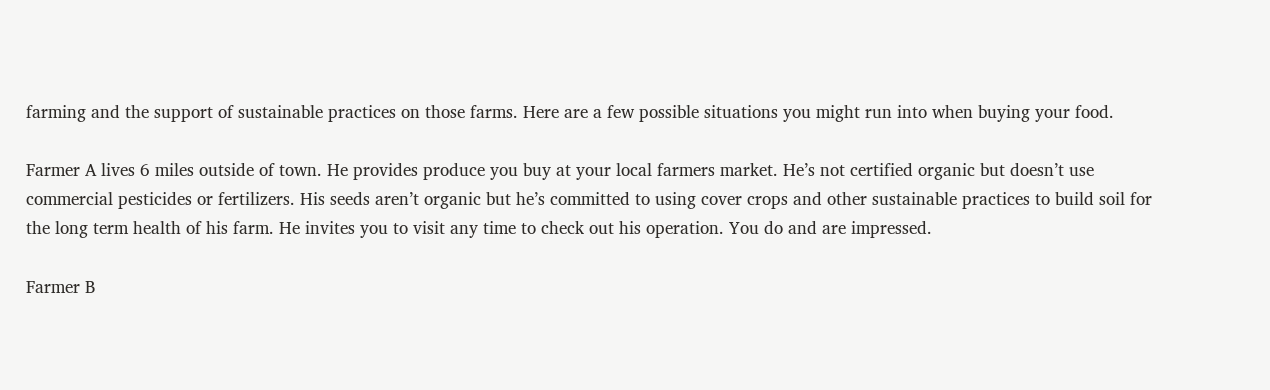farming and the support of sustainable practices on those farms. Here are a few possible situations you might run into when buying your food.

Farmer A lives 6 miles outside of town. He provides produce you buy at your local farmers market. He’s not certified organic but doesn’t use commercial pesticides or fertilizers. His seeds aren’t organic but he’s committed to using cover crops and other sustainable practices to build soil for the long term health of his farm. He invites you to visit any time to check out his operation. You do and are impressed.

Farmer B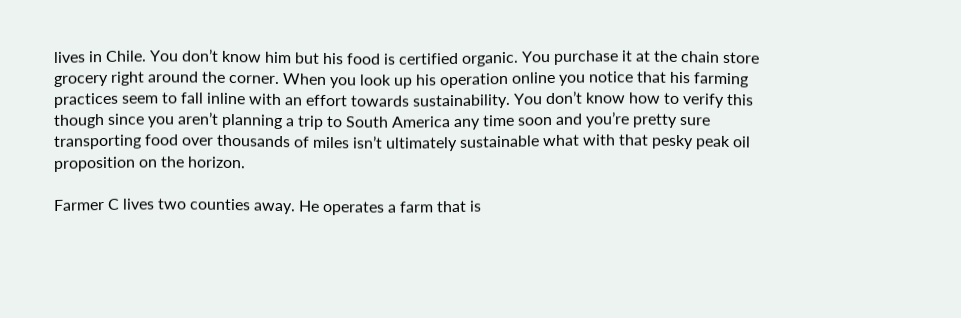lives in Chile. You don’t know him but his food is certified organic. You purchase it at the chain store grocery right around the corner. When you look up his operation online you notice that his farming practices seem to fall inline with an effort towards sustainability. You don’t know how to verify this though since you aren’t planning a trip to South America any time soon and you’re pretty sure transporting food over thousands of miles isn’t ultimately sustainable what with that pesky peak oil proposition on the horizon.

Farmer C lives two counties away. He operates a farm that is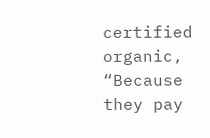certified organic, “Because they pay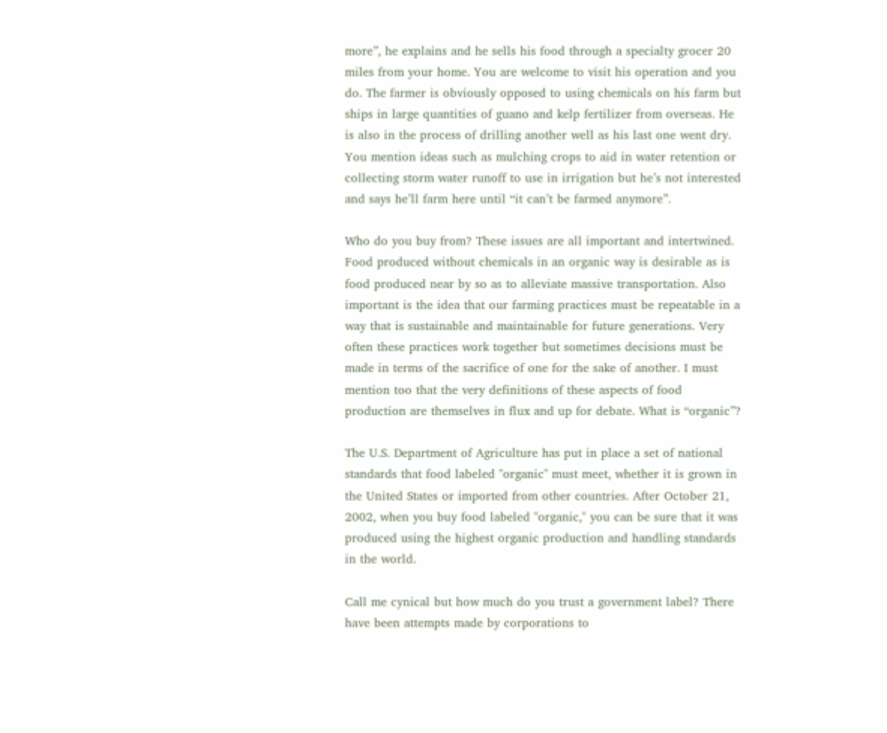more”, he explains and he sells his food through a specialty grocer 20 miles from your home. You are welcome to visit his operation and you do. The farmer is obviously opposed to using chemicals on his farm but ships in large quantities of guano and kelp fertilizer from overseas. He is also in the process of drilling another well as his last one went dry. You mention ideas such as mulching crops to aid in water retention or collecting storm water runoff to use in irrigation but he’s not interested and says he’ll farm here until “it can’t be farmed anymore”.

Who do you buy from? These issues are all important and intertwined. Food produced without chemicals in an organic way is desirable as is food produced near by so as to alleviate massive transportation. Also important is the idea that our farming practices must be repeatable in a way that is sustainable and maintainable for future generations. Very often these practices work together but sometimes decisions must be made in terms of the sacrifice of one for the sake of another. I must mention too that the very definitions of these aspects of food production are themselves in flux and up for debate. What is “organic”?

The U.S. Department of Agriculture has put in place a set of national standards that food labeled "organic" must meet, whether it is grown in the United States or imported from other countries. After October 21, 2002, when you buy food labeled "organic," you can be sure that it was produced using the highest organic production and handling standards in the world.

Call me cynical but how much do you trust a government label? There have been attempts made by corporations to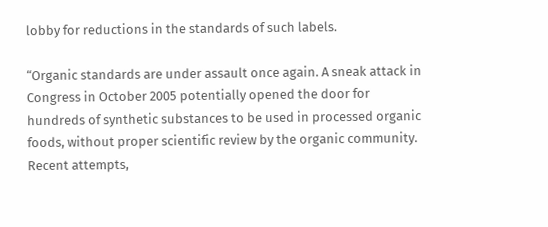lobby for reductions in the standards of such labels.

“Organic standards are under assault once again. A sneak attack in Congress in October 2005 potentially opened the door for hundreds of synthetic substances to be used in processed organic foods, without proper scientific review by the organic community. Recent attempts,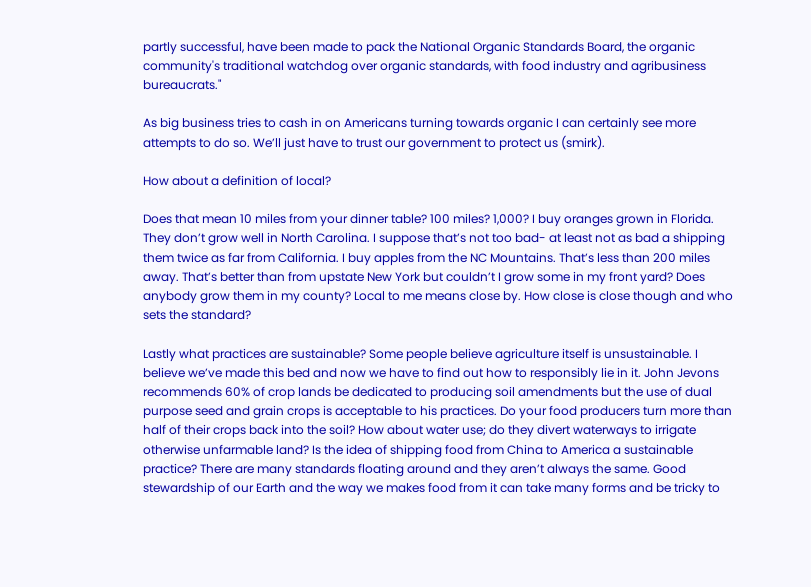partly successful, have been made to pack the National Organic Standards Board, the organic community's traditional watchdog over organic standards, with food industry and agribusiness bureaucrats."

As big business tries to cash in on Americans turning towards organic I can certainly see more attempts to do so. We’ll just have to trust our government to protect us (smirk).

How about a definition of local?

Does that mean 10 miles from your dinner table? 100 miles? 1,000? I buy oranges grown in Florida. They don’t grow well in North Carolina. I suppose that’s not too bad- at least not as bad a shipping them twice as far from California. I buy apples from the NC Mountains. That’s less than 200 miles away. That’s better than from upstate New York but couldn’t I grow some in my front yard? Does anybody grow them in my county? Local to me means close by. How close is close though and who sets the standard?

Lastly what practices are sustainable? Some people believe agriculture itself is unsustainable. I believe we’ve made this bed and now we have to find out how to responsibly lie in it. John Jevons recommends 60% of crop lands be dedicated to producing soil amendments but the use of dual purpose seed and grain crops is acceptable to his practices. Do your food producers turn more than half of their crops back into the soil? How about water use; do they divert waterways to irrigate otherwise unfarmable land? Is the idea of shipping food from China to America a sustainable practice? There are many standards floating around and they aren’t always the same. Good stewardship of our Earth and the way we makes food from it can take many forms and be tricky to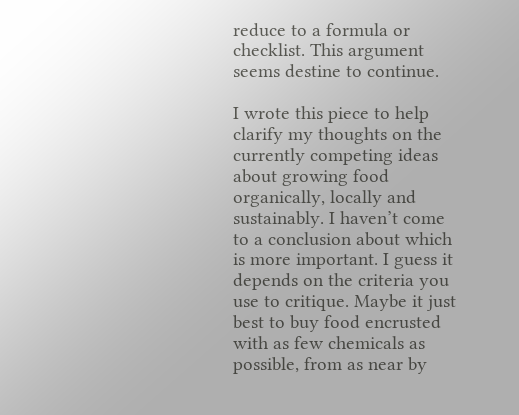reduce to a formula or checklist. This argument seems destine to continue.

I wrote this piece to help clarify my thoughts on the currently competing ideas about growing food organically, locally and sustainably. I haven’t come to a conclusion about which is more important. I guess it depends on the criteria you use to critique. Maybe it just best to buy food encrusted with as few chemicals as possible, from as near by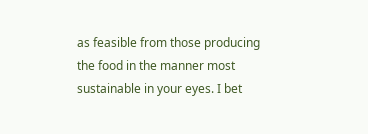as feasible from those producing the food in the manner most sustainable in your eyes. I bet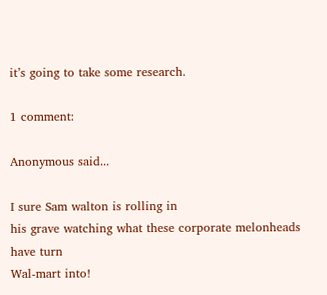it’s going to take some research.

1 comment:

Anonymous said...

I sure Sam walton is rolling in
his grave watching what these corporate melonheads have turn
Wal-mart into!